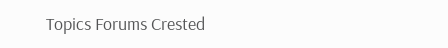Topics Forums Crested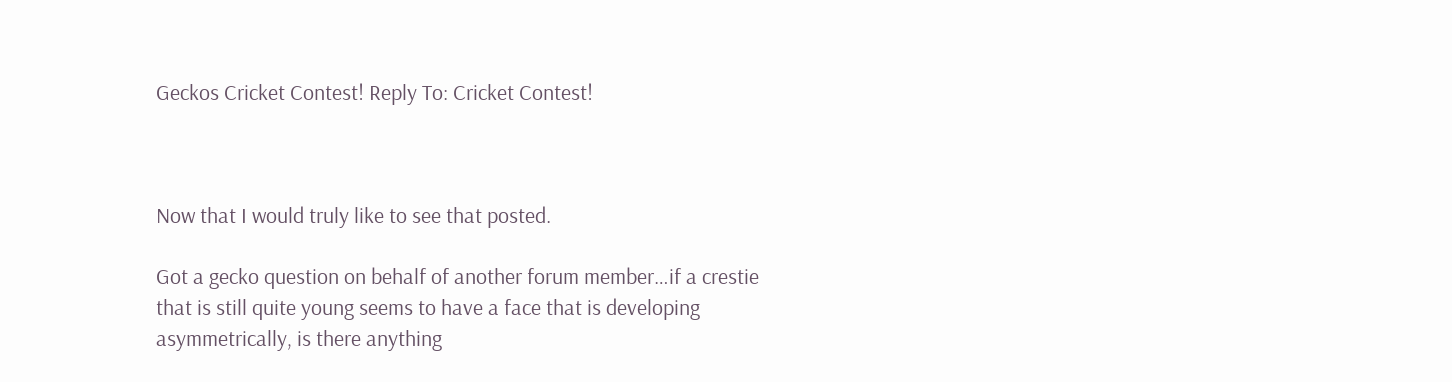Geckos Cricket Contest! Reply To: Cricket Contest!



Now that I would truly like to see that posted.

Got a gecko question on behalf of another forum member…if a crestie that is still quite young seems to have a face that is developing asymmetrically, is there anything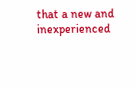that a new and inexperienced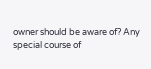owner should be aware of? Any special course of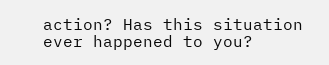action? Has this situation ever happened to you?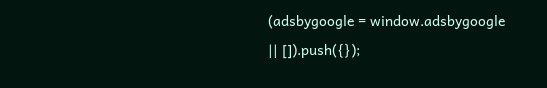(adsbygoogle = window.adsbygoogle || []).push({});